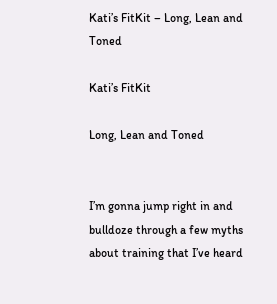Kati’s FitKit – Long, Lean and Toned

Kati’s FitKit

Long, Lean and Toned


I’m gonna jump right in and bulldoze through a few myths about training that I’ve heard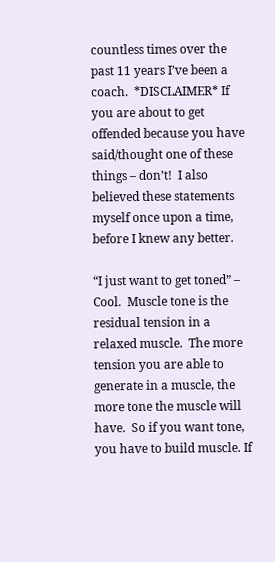countless times over the past 11 years I’ve been a coach.  *DISCLAIMER* If you are about to get offended because you have said/thought one of these things – don’t!  I also believed these statements myself once upon a time, before I knew any better.

“I just want to get toned” – Cool.  Muscle tone is the residual tension in a relaxed muscle.  The more tension you are able to generate in a muscle, the more tone the muscle will have.  So if you want tone, you have to build muscle. If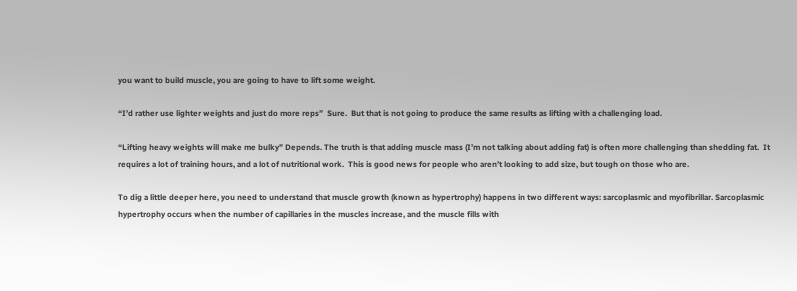you want to build muscle, you are going to have to lift some weight.

“I’d rather use lighter weights and just do more reps”  Sure.  But that is not going to produce the same results as lifting with a challenging load.

“Lifting heavy weights will make me bulky” Depends. The truth is that adding muscle mass (I’m not talking about adding fat) is often more challenging than shedding fat.  It requires a lot of training hours, and a lot of nutritional work.  This is good news for people who aren’t looking to add size, but tough on those who are.

To dig a little deeper here, you need to understand that muscle growth (known as hypertrophy) happens in two different ways: sarcoplasmic and myofibrillar. Sarcoplasmic hypertrophy occurs when the number of capillaries in the muscles increase, and the muscle fills with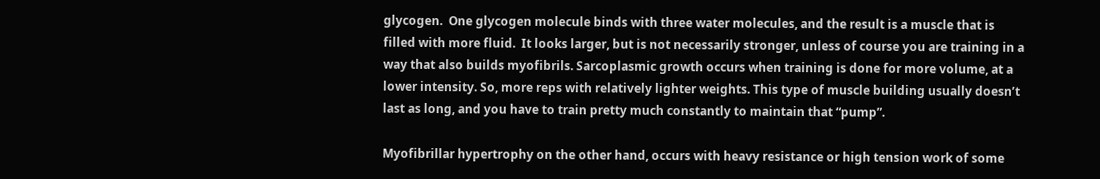glycogen.  One glycogen molecule binds with three water molecules, and the result is a muscle that is filled with more fluid.  It looks larger, but is not necessarily stronger, unless of course you are training in a way that also builds myofibrils. Sarcoplasmic growth occurs when training is done for more volume, at a lower intensity. So, more reps with relatively lighter weights. This type of muscle building usually doesn’t last as long, and you have to train pretty much constantly to maintain that “pump”.

Myofibrillar hypertrophy on the other hand, occurs with heavy resistance or high tension work of some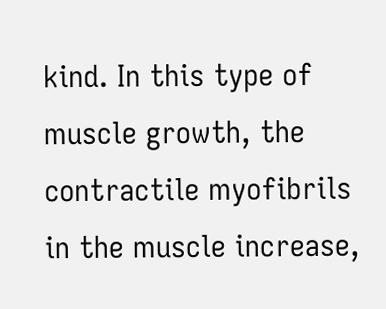kind. In this type of muscle growth, the contractile myofibrils in the muscle increase,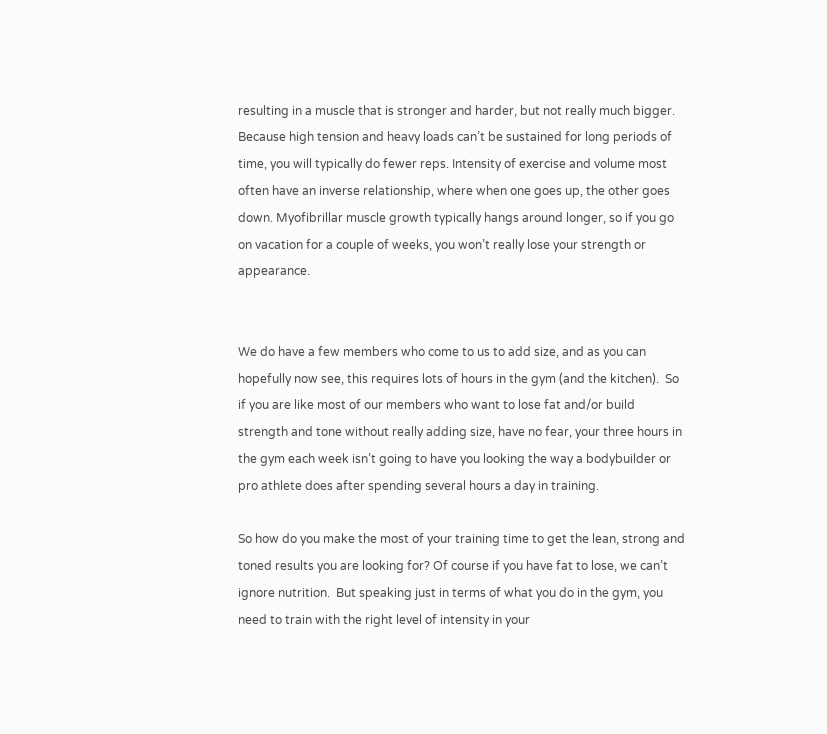resulting in a muscle that is stronger and harder, but not really much bigger.  Because high tension and heavy loads can’t be sustained for long periods of time, you will typically do fewer reps. Intensity of exercise and volume most often have an inverse relationship, where when one goes up, the other goes down. Myofibrillar muscle growth typically hangs around longer, so if you go on vacation for a couple of weeks, you won’t really lose your strength or appearance.


We do have a few members who come to us to add size, and as you can hopefully now see, this requires lots of hours in the gym (and the kitchen).  So if you are like most of our members who want to lose fat and/or build strength and tone without really adding size, have no fear, your three hours in the gym each week isn’t going to have you looking the way a bodybuilder or pro athlete does after spending several hours a day in training.

So how do you make the most of your training time to get the lean, strong and toned results you are looking for? Of course if you have fat to lose, we can’t ignore nutrition.  But speaking just in terms of what you do in the gym, you need to train with the right level of intensity in your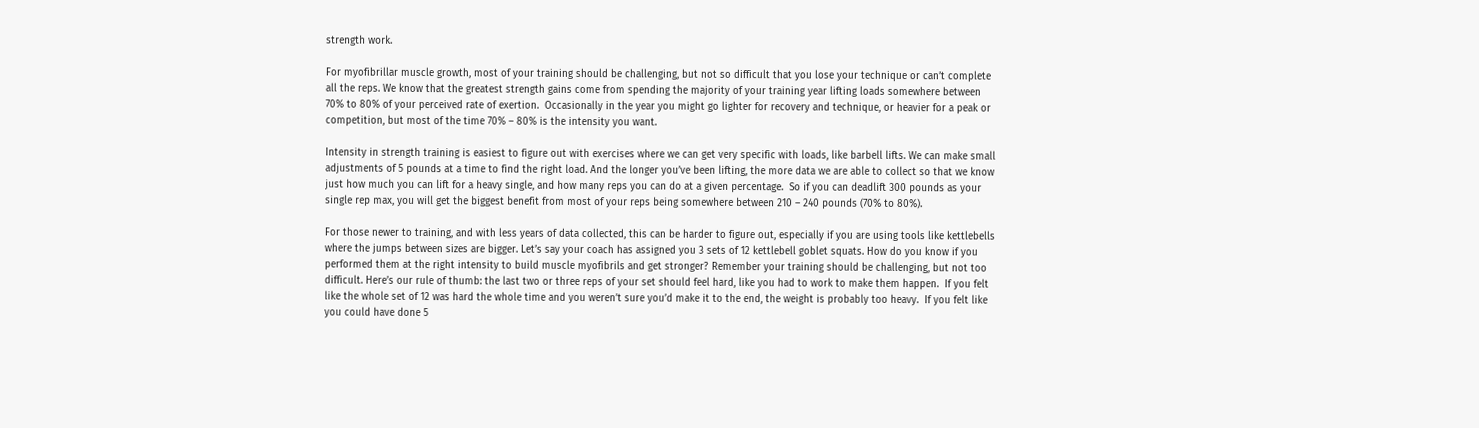strength work.

For myofibrillar muscle growth, most of your training should be challenging, but not so difficult that you lose your technique or can’t complete all the reps. We know that the greatest strength gains come from spending the majority of your training year lifting loads somewhere between 70% to 80% of your perceived rate of exertion.  Occasionally in the year you might go lighter for recovery and technique, or heavier for a peak or competition, but most of the time 70% – 80% is the intensity you want.

Intensity in strength training is easiest to figure out with exercises where we can get very specific with loads, like barbell lifts. We can make small adjustments of 5 pounds at a time to find the right load. And the longer you’ve been lifting, the more data we are able to collect so that we know just how much you can lift for a heavy single, and how many reps you can do at a given percentage.  So if you can deadlift 300 pounds as your single rep max, you will get the biggest benefit from most of your reps being somewhere between 210 – 240 pounds (70% to 80%).

For those newer to training, and with less years of data collected, this can be harder to figure out, especially if you are using tools like kettlebells where the jumps between sizes are bigger. Let’s say your coach has assigned you 3 sets of 12 kettlebell goblet squats. How do you know if you performed them at the right intensity to build muscle myofibrils and get stronger? Remember your training should be challenging, but not too difficult. Here’s our rule of thumb: the last two or three reps of your set should feel hard, like you had to work to make them happen.  If you felt like the whole set of 12 was hard the whole time and you weren’t sure you’d make it to the end, the weight is probably too heavy.  If you felt like you could have done 5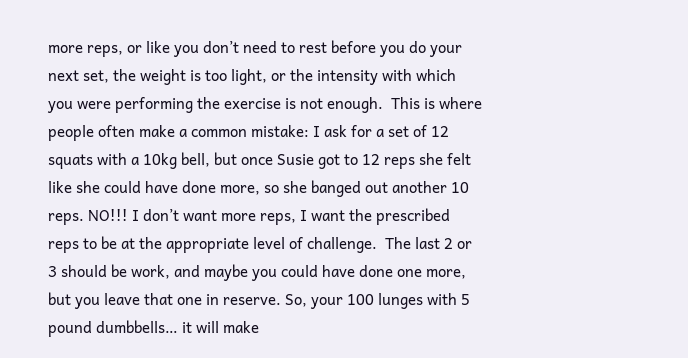more reps, or like you don’t need to rest before you do your next set, the weight is too light, or the intensity with which you were performing the exercise is not enough.  This is where people often make a common mistake: I ask for a set of 12 squats with a 10kg bell, but once Susie got to 12 reps she felt like she could have done more, so she banged out another 10 reps. NO!!! I don’t want more reps, I want the prescribed reps to be at the appropriate level of challenge.  The last 2 or 3 should be work, and maybe you could have done one more, but you leave that one in reserve. So, your 100 lunges with 5 pound dumbbells… it will make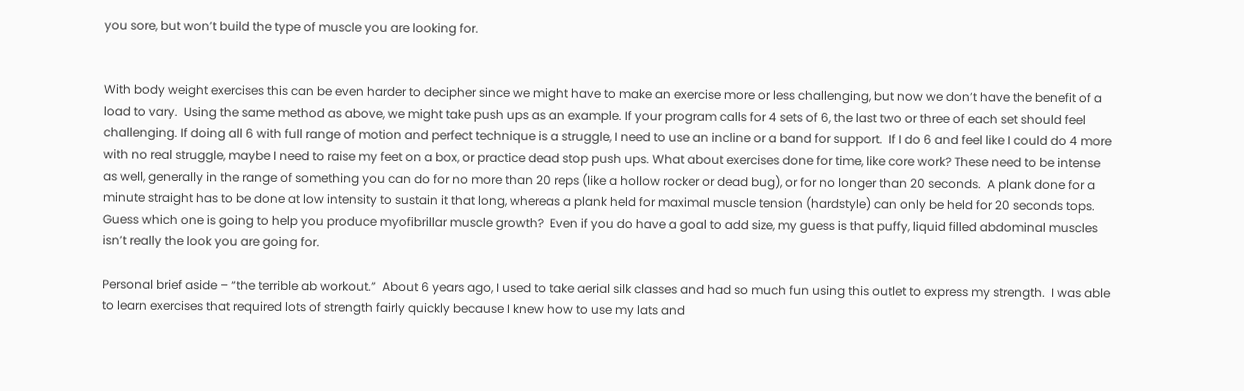you sore, but won’t build the type of muscle you are looking for.


With body weight exercises this can be even harder to decipher since we might have to make an exercise more or less challenging, but now we don’t have the benefit of a load to vary.  Using the same method as above, we might take push ups as an example. If your program calls for 4 sets of 6, the last two or three of each set should feel challenging. If doing all 6 with full range of motion and perfect technique is a struggle, I need to use an incline or a band for support.  If I do 6 and feel like I could do 4 more with no real struggle, maybe I need to raise my feet on a box, or practice dead stop push ups. What about exercises done for time, like core work? These need to be intense as well, generally in the range of something you can do for no more than 20 reps (like a hollow rocker or dead bug), or for no longer than 20 seconds.  A plank done for a minute straight has to be done at low intensity to sustain it that long, whereas a plank held for maximal muscle tension (hardstyle) can only be held for 20 seconds tops.  Guess which one is going to help you produce myofibrillar muscle growth?  Even if you do have a goal to add size, my guess is that puffy, liquid filled abdominal muscles isn’t really the look you are going for.

Personal brief aside – “the terrible ab workout.”  About 6 years ago, I used to take aerial silk classes and had so much fun using this outlet to express my strength.  I was able to learn exercises that required lots of strength fairly quickly because I knew how to use my lats and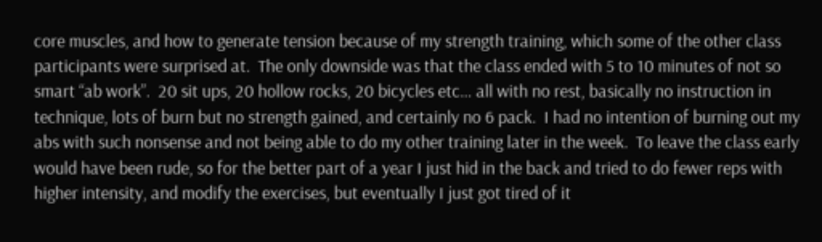core muscles, and how to generate tension because of my strength training, which some of the other class participants were surprised at.  The only downside was that the class ended with 5 to 10 minutes of not so smart “ab work”.  20 sit ups, 20 hollow rocks, 20 bicycles etc… all with no rest, basically no instruction in technique, lots of burn but no strength gained, and certainly no 6 pack.  I had no intention of burning out my abs with such nonsense and not being able to do my other training later in the week.  To leave the class early would have been rude, so for the better part of a year I just hid in the back and tried to do fewer reps with higher intensity, and modify the exercises, but eventually I just got tired of it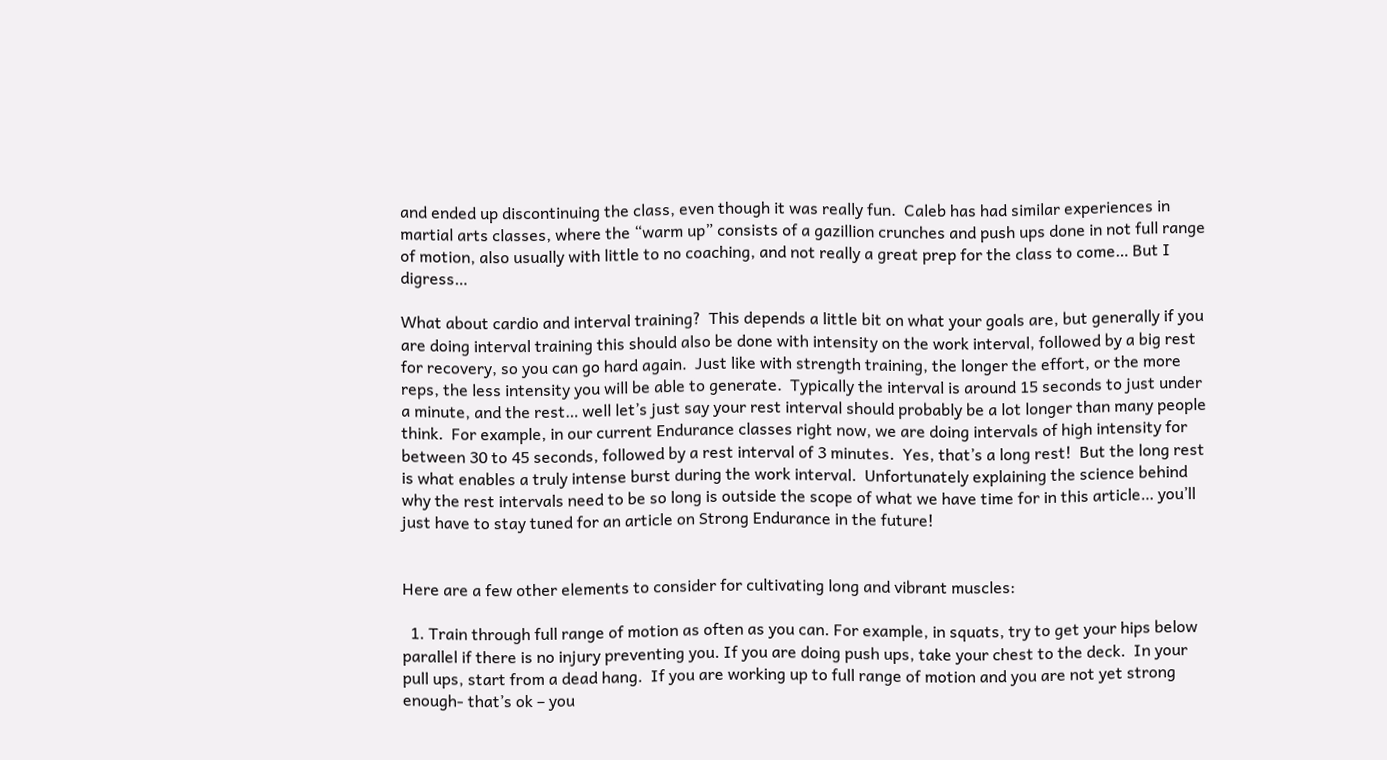and ended up discontinuing the class, even though it was really fun.  Caleb has had similar experiences in martial arts classes, where the “warm up” consists of a gazillion crunches and push ups done in not full range of motion, also usually with little to no coaching, and not really a great prep for the class to come… But I digress…

What about cardio and interval training?  This depends a little bit on what your goals are, but generally if you are doing interval training this should also be done with intensity on the work interval, followed by a big rest for recovery, so you can go hard again.  Just like with strength training, the longer the effort, or the more reps, the less intensity you will be able to generate.  Typically the interval is around 15 seconds to just under a minute, and the rest… well let’s just say your rest interval should probably be a lot longer than many people think.  For example, in our current Endurance classes right now, we are doing intervals of high intensity for between 30 to 45 seconds, followed by a rest interval of 3 minutes.  Yes, that’s a long rest!  But the long rest is what enables a truly intense burst during the work interval.  Unfortunately explaining the science behind why the rest intervals need to be so long is outside the scope of what we have time for in this article… you’ll just have to stay tuned for an article on Strong Endurance in the future!


Here are a few other elements to consider for cultivating long and vibrant muscles:

  1. Train through full range of motion as often as you can. For example, in squats, try to get your hips below parallel if there is no injury preventing you. If you are doing push ups, take your chest to the deck.  In your pull ups, start from a dead hang.  If you are working up to full range of motion and you are not yet strong enough- that’s ok – you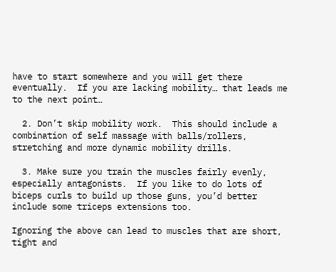have to start somewhere and you will get there eventually.  If you are lacking mobility… that leads me to the next point…

  2. Don’t skip mobility work.  This should include a combination of self massage with balls/rollers, stretching and more dynamic mobility drills.

  3. Make sure you train the muscles fairly evenly, especially antagonists.  If you like to do lots of biceps curls to build up those guns, you’d better include some triceps extensions too.

Ignoring the above can lead to muscles that are short, tight and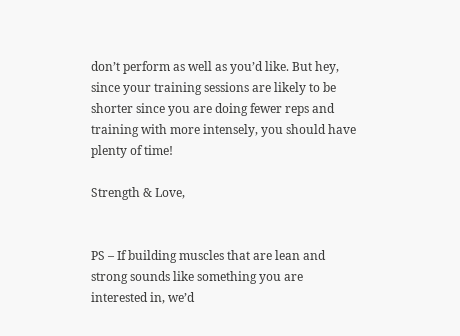don’t perform as well as you’d like. But hey, since your training sessions are likely to be shorter since you are doing fewer reps and training with more intensely, you should have plenty of time!

Strength & Love,


PS – If building muscles that are lean and strong sounds like something you are interested in, we’d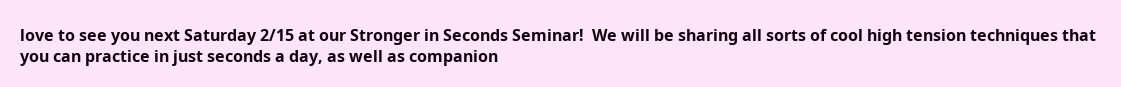love to see you next Saturday 2/15 at our Stronger in Seconds Seminar!  We will be sharing all sorts of cool high tension techniques that you can practice in just seconds a day, as well as companion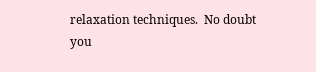relaxation techniques.  No doubt you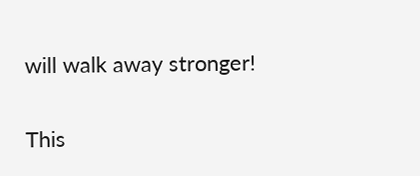will walk away stronger!

This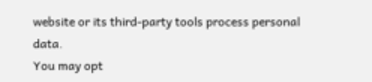website or its third-party tools process personal data.
You may opt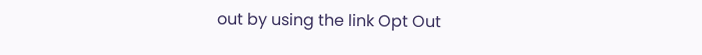out by using the link Opt Out